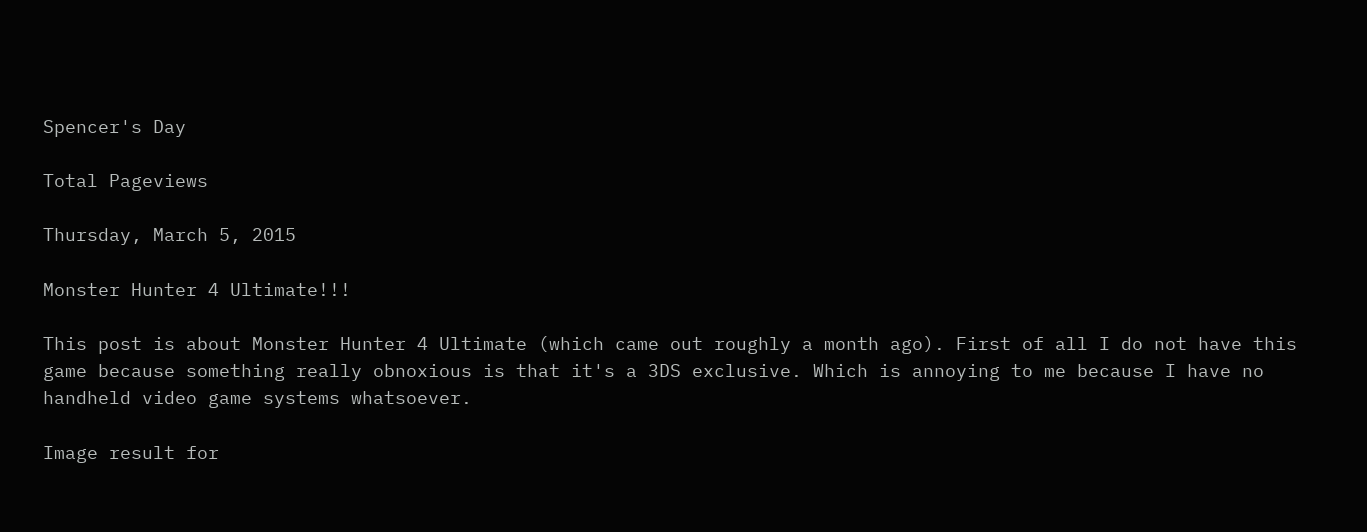Spencer's Day

Total Pageviews

Thursday, March 5, 2015

Monster Hunter 4 Ultimate!!!

This post is about Monster Hunter 4 Ultimate (which came out roughly a month ago). First of all I do not have this game because something really obnoxious is that it's a 3DS exclusive. Which is annoying to me because I have no handheld video game systems whatsoever.

Image result for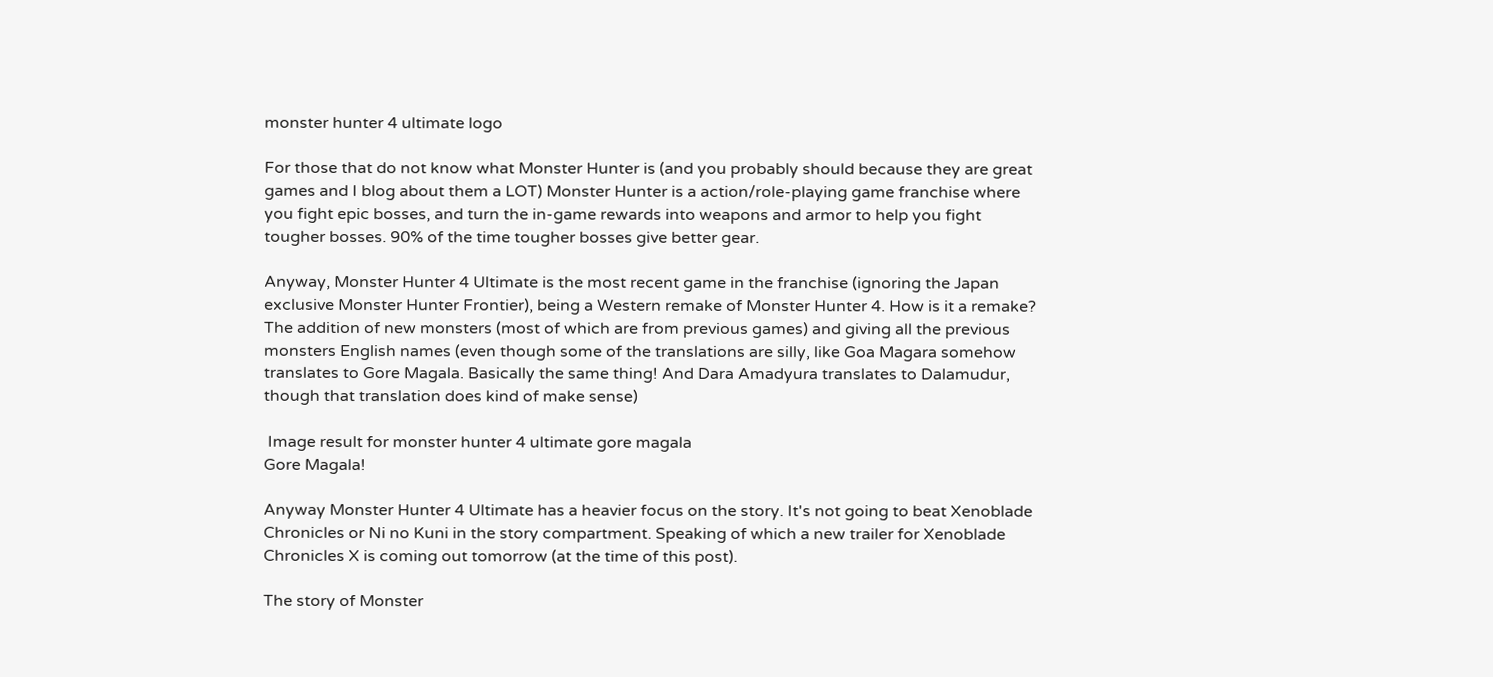monster hunter 4 ultimate logo

For those that do not know what Monster Hunter is (and you probably should because they are great games and I blog about them a LOT) Monster Hunter is a action/role-playing game franchise where you fight epic bosses, and turn the in-game rewards into weapons and armor to help you fight tougher bosses. 90% of the time tougher bosses give better gear.

Anyway, Monster Hunter 4 Ultimate is the most recent game in the franchise (ignoring the Japan exclusive Monster Hunter Frontier), being a Western remake of Monster Hunter 4. How is it a remake? The addition of new monsters (most of which are from previous games) and giving all the previous monsters English names (even though some of the translations are silly, like Goa Magara somehow translates to Gore Magala. Basically the same thing! And Dara Amadyura translates to Dalamudur, though that translation does kind of make sense)

 Image result for monster hunter 4 ultimate gore magala
Gore Magala!

Anyway Monster Hunter 4 Ultimate has a heavier focus on the story. It's not going to beat Xenoblade Chronicles or Ni no Kuni in the story compartment. Speaking of which a new trailer for Xenoblade Chronicles X is coming out tomorrow (at the time of this post).

The story of Monster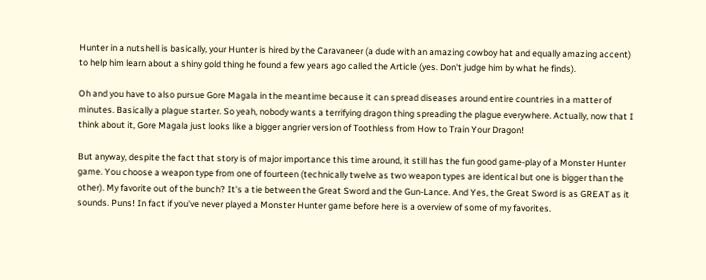Hunter in a nutshell is basically, your Hunter is hired by the Caravaneer (a dude with an amazing cowboy hat and equally amazing accent) to help him learn about a shiny gold thing he found a few years ago called the Article (yes. Don't judge him by what he finds).

Oh and you have to also pursue Gore Magala in the meantime because it can spread diseases around entire countries in a matter of minutes. Basically a plague starter. So yeah, nobody wants a terrifying dragon thing spreading the plague everywhere. Actually, now that I think about it, Gore Magala just looks like a bigger angrier version of Toothless from How to Train Your Dragon!

But anyway, despite the fact that story is of major importance this time around, it still has the fun good game-play of a Monster Hunter game. You choose a weapon type from one of fourteen (technically twelve as two weapon types are identical but one is bigger than the other). My favorite out of the bunch? It's a tie between the Great Sword and the Gun-Lance. And Yes, the Great Sword is as GREAT as it sounds. Puns! In fact if you've never played a Monster Hunter game before here is a overview of some of my favorites.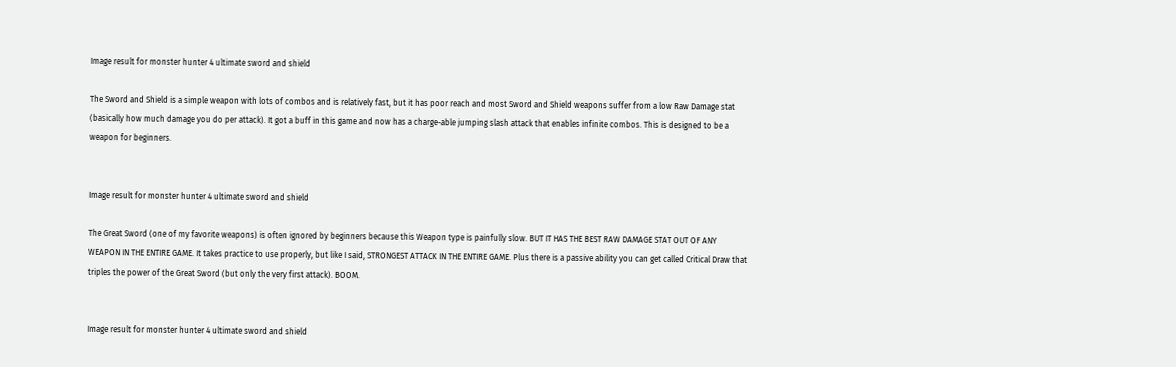Image result for monster hunter 4 ultimate sword and shield

The Sword and Shield is a simple weapon with lots of combos and is relatively fast, but it has poor reach and most Sword and Shield weapons suffer from a low Raw Damage stat (basically how much damage you do per attack). It got a buff in this game and now has a charge-able jumping slash attack that enables infinite combos. This is designed to be a weapon for beginners.


Image result for monster hunter 4 ultimate sword and shield

The Great Sword (one of my favorite weapons) is often ignored by beginners because this Weapon type is painfully slow. BUT IT HAS THE BEST RAW DAMAGE STAT OUT OF ANY WEAPON IN THE ENTIRE GAME. It takes practice to use properly, but like I said, STRONGEST ATTACK IN THE ENTIRE GAME. Plus there is a passive ability you can get called Critical Draw that triples the power of the Great Sword (but only the very first attack). BOOM.


Image result for monster hunter 4 ultimate sword and shield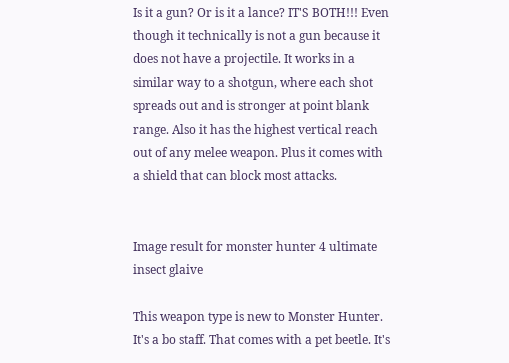Is it a gun? Or is it a lance? IT'S BOTH!!! Even though it technically is not a gun because it does not have a projectile. It works in a similar way to a shotgun, where each shot spreads out and is stronger at point blank range. Also it has the highest vertical reach out of any melee weapon. Plus it comes with a shield that can block most attacks.


Image result for monster hunter 4 ultimate insect glaive

This weapon type is new to Monster Hunter. It's a bo staff. That comes with a pet beetle. It's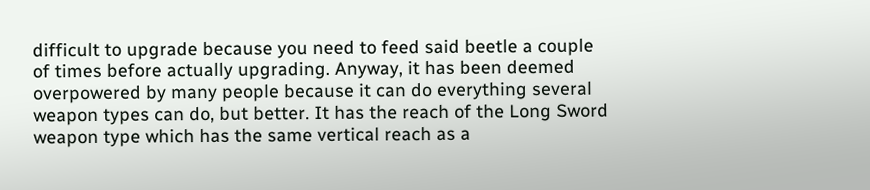difficult to upgrade because you need to feed said beetle a couple of times before actually upgrading. Anyway, it has been deemed overpowered by many people because it can do everything several weapon types can do, but better. It has the reach of the Long Sword weapon type which has the same vertical reach as a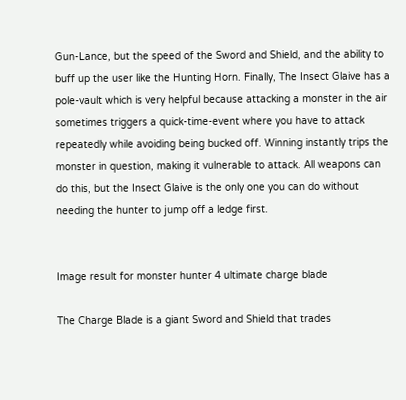Gun-Lance, but the speed of the Sword and Shield, and the ability to buff up the user like the Hunting Horn. Finally, The Insect Glaive has a pole-vault which is very helpful because attacking a monster in the air sometimes triggers a quick-time-event where you have to attack repeatedly while avoiding being bucked off. Winning instantly trips the monster in question, making it vulnerable to attack. All weapons can do this, but the Insect Glaive is the only one you can do without needing the hunter to jump off a ledge first.


Image result for monster hunter 4 ultimate charge blade

The Charge Blade is a giant Sword and Shield that trades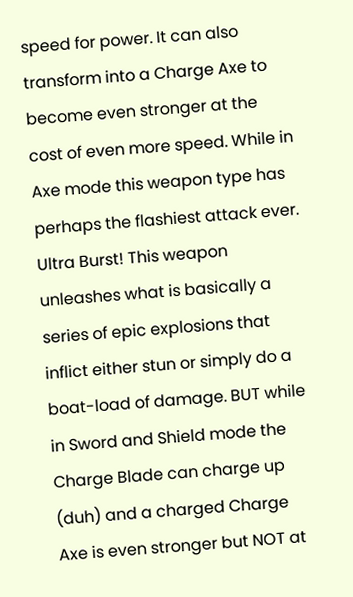speed for power. It can also transform into a Charge Axe to become even stronger at the cost of even more speed. While in Axe mode this weapon type has perhaps the flashiest attack ever. Ultra Burst! This weapon unleashes what is basically a series of epic explosions that inflict either stun or simply do a boat-load of damage. BUT while in Sword and Shield mode the Charge Blade can charge up (duh) and a charged Charge Axe is even stronger but NOT at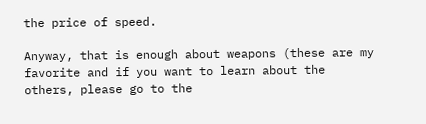the price of speed.

Anyway, that is enough about weapons (these are my favorite and if you want to learn about the others, please go to the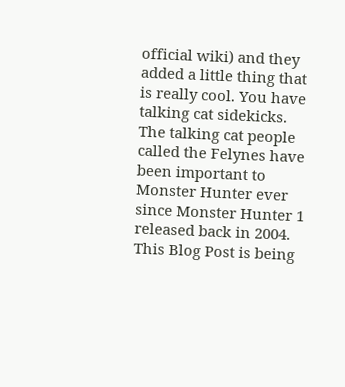official wiki) and they added a little thing that is really cool. You have talking cat sidekicks. The talking cat people called the Felynes have been important to Monster Hunter ever since Monster Hunter 1 released back in 2004. This Blog Post is being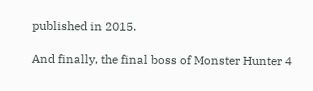published in 2015.

And finally, the final boss of Monster Hunter 4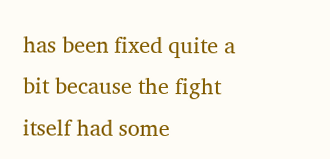has been fixed quite a bit because the fight itself had some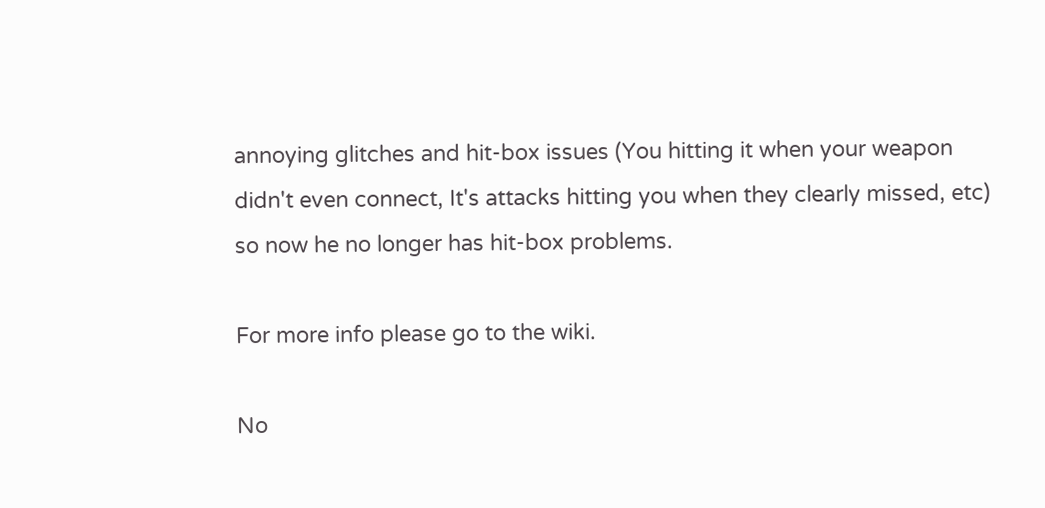annoying glitches and hit-box issues (You hitting it when your weapon didn't even connect, It's attacks hitting you when they clearly missed, etc) so now he no longer has hit-box problems.

For more info please go to the wiki.

No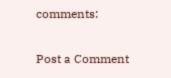comments:

Post a Comment